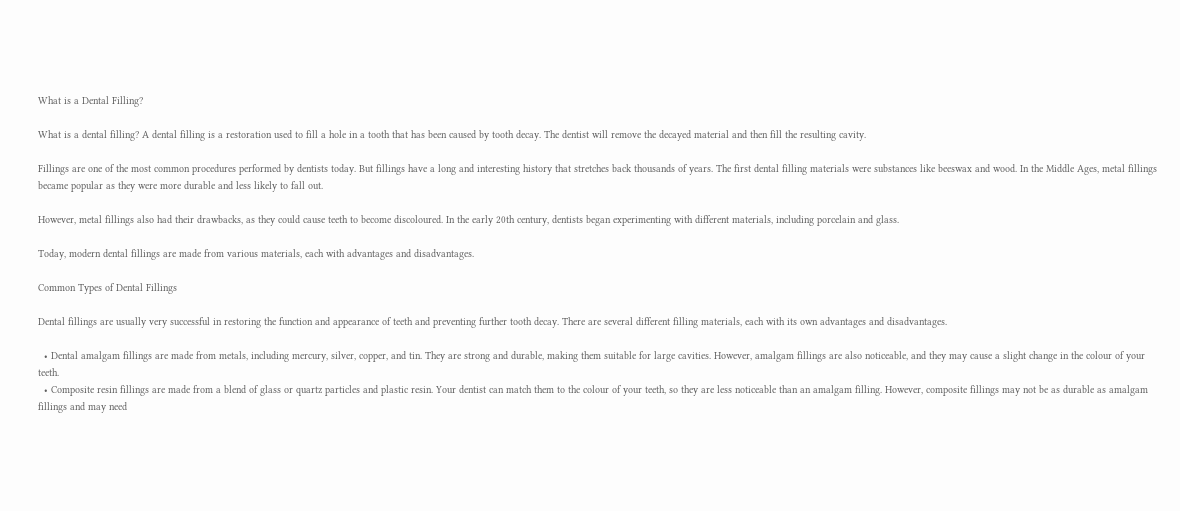What is a Dental Filling?

What is a dental filling? A dental filling is a restoration used to fill a hole in a tooth that has been caused by tooth decay. The dentist will remove the decayed material and then fill the resulting cavity.

Fillings are one of the most common procedures performed by dentists today. But fillings have a long and interesting history that stretches back thousands of years. The first dental filling materials were substances like beeswax and wood. In the Middle Ages, metal fillings became popular as they were more durable and less likely to fall out.

However, metal fillings also had their drawbacks, as they could cause teeth to become discoloured. In the early 20th century, dentists began experimenting with different materials, including porcelain and glass.

Today, modern dental fillings are made from various materials, each with advantages and disadvantages.

Common Types of Dental Fillings

Dental fillings are usually very successful in restoring the function and appearance of teeth and preventing further tooth decay. There are several different filling materials, each with its own advantages and disadvantages.

  • Dental amalgam fillings are made from metals, including mercury, silver, copper, and tin. They are strong and durable, making them suitable for large cavities. However, amalgam fillings are also noticeable, and they may cause a slight change in the colour of your teeth.
  • Composite resin fillings are made from a blend of glass or quartz particles and plastic resin. Your dentist can match them to the colour of your teeth, so they are less noticeable than an amalgam filling. However, composite fillings may not be as durable as amalgam fillings and may need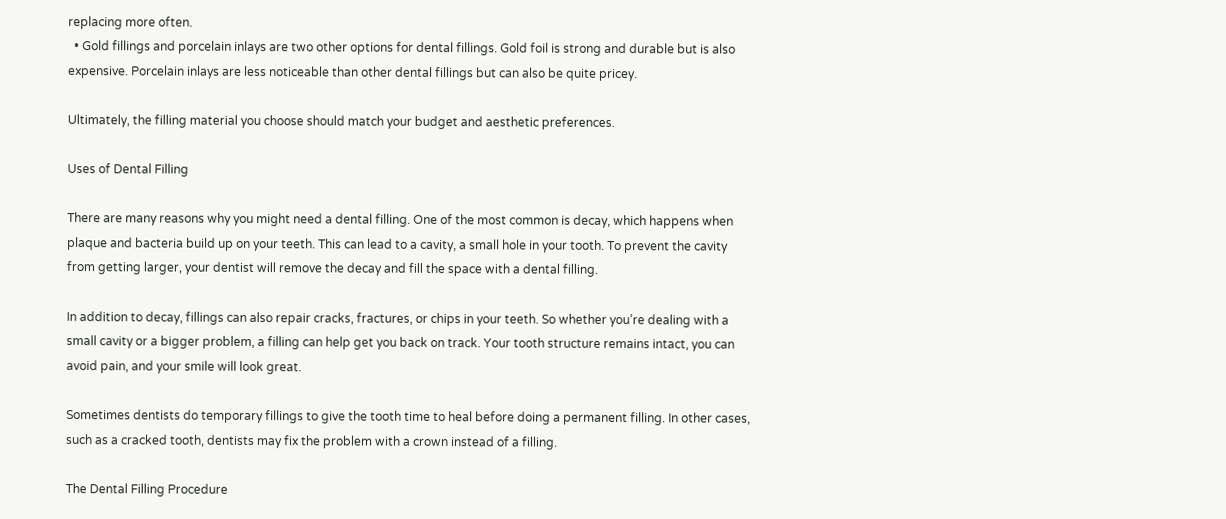replacing more often.
  • Gold fillings and porcelain inlays are two other options for dental fillings. Gold foil is strong and durable but is also expensive. Porcelain inlays are less noticeable than other dental fillings but can also be quite pricey.

Ultimately, the filling material you choose should match your budget and aesthetic preferences.

Uses of Dental Filling

There are many reasons why you might need a dental filling. One of the most common is decay, which happens when plaque and bacteria build up on your teeth. This can lead to a cavity, a small hole in your tooth. To prevent the cavity from getting larger, your dentist will remove the decay and fill the space with a dental filling.

In addition to decay, fillings can also repair cracks, fractures, or chips in your teeth. So whether you’re dealing with a small cavity or a bigger problem, a filling can help get you back on track. Your tooth structure remains intact, you can avoid pain, and your smile will look great.

Sometimes dentists do temporary fillings to give the tooth time to heal before doing a permanent filling. In other cases, such as a cracked tooth, dentists may fix the problem with a crown instead of a filling.

The Dental Filling Procedure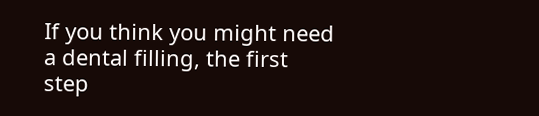If you think you might need a dental filling, the first step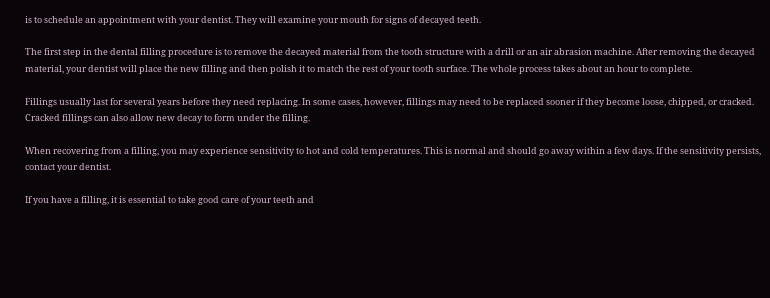is to schedule an appointment with your dentist. They will examine your mouth for signs of decayed teeth.

The first step in the dental filling procedure is to remove the decayed material from the tooth structure with a drill or an air abrasion machine. After removing the decayed material, your dentist will place the new filling and then polish it to match the rest of your tooth surface. The whole process takes about an hour to complete.

Fillings usually last for several years before they need replacing. In some cases, however, fillings may need to be replaced sooner if they become loose, chipped, or cracked. Cracked fillings can also allow new decay to form under the filling.

When recovering from a filling, you may experience sensitivity to hot and cold temperatures. This is normal and should go away within a few days. If the sensitivity persists, contact your dentist.

If you have a filling, it is essential to take good care of your teeth and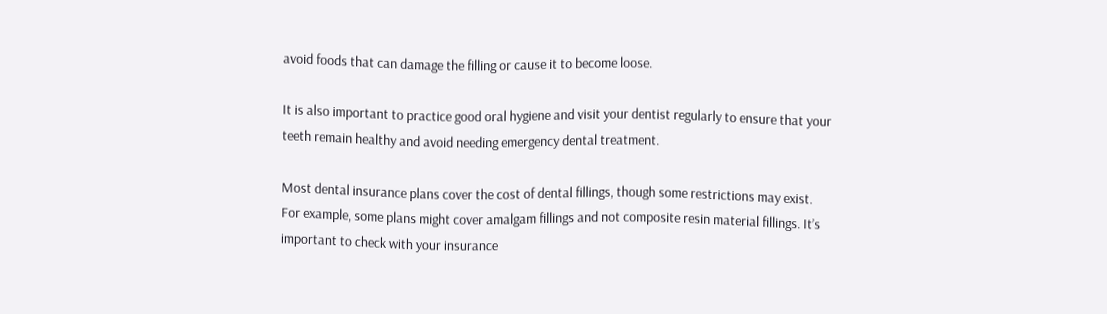avoid foods that can damage the filling or cause it to become loose.

It is also important to practice good oral hygiene and visit your dentist regularly to ensure that your teeth remain healthy and avoid needing emergency dental treatment.

Most dental insurance plans cover the cost of dental fillings, though some restrictions may exist. For example, some plans might cover amalgam fillings and not composite resin material fillings. It’s important to check with your insurance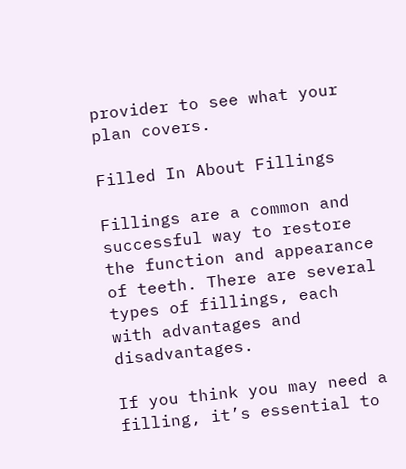provider to see what your plan covers.

Filled In About Fillings

Fillings are a common and successful way to restore the function and appearance of teeth. There are several types of fillings, each with advantages and disadvantages.

If you think you may need a filling, it’s essential to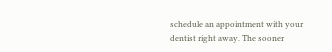schedule an appointment with your dentist right away. The sooner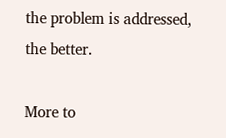the problem is addressed, the better.

More to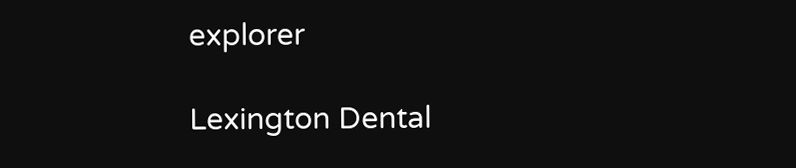explorer

Lexington Dental